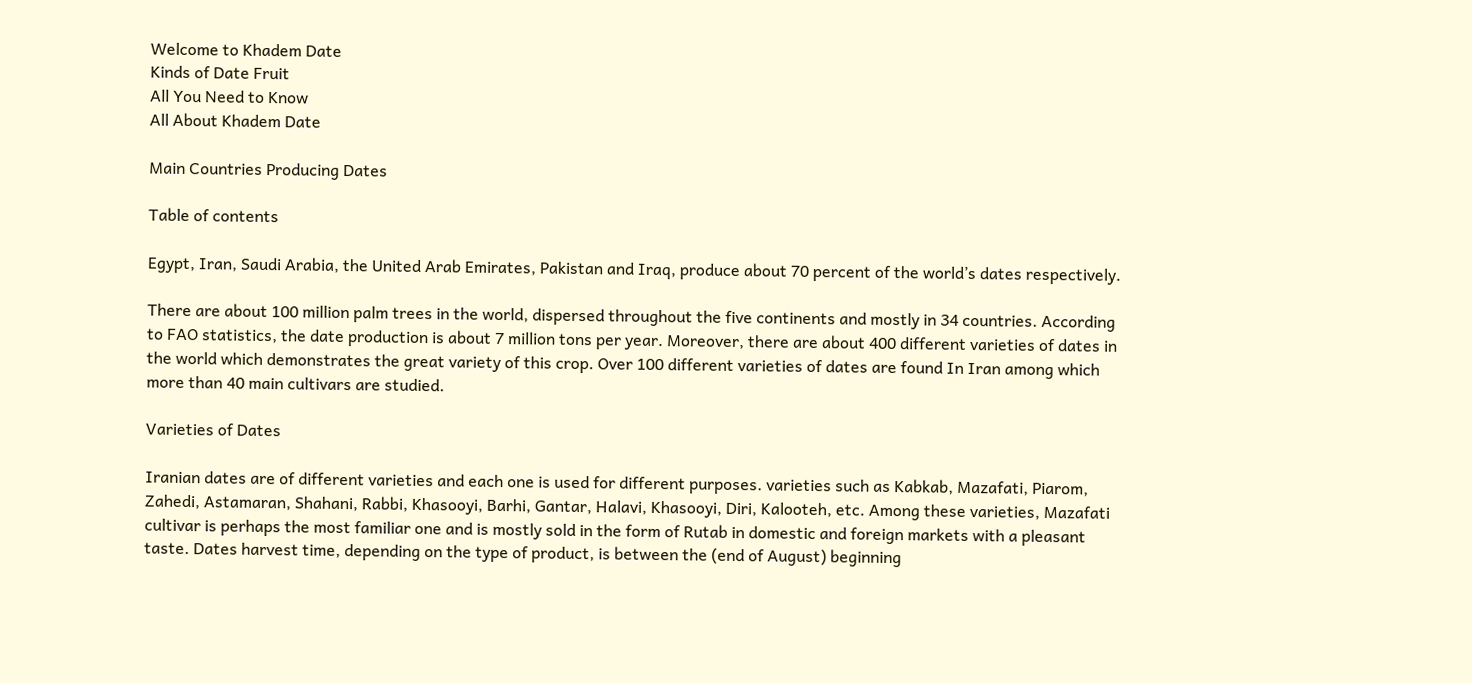Welcome to Khadem Date
Kinds of Date Fruit
All You Need to Know
All About Khadem Date

Main Countries Producing Dates

Table of contents

Egypt, Iran, Saudi Arabia, the United Arab Emirates, Pakistan and Iraq, produce about 70 percent of the world’s dates respectively.

There are about 100 million palm trees in the world, dispersed throughout the five continents and mostly in 34 countries. According to FAO statistics, the date production is about 7 million tons per year. Moreover, there are about 400 different varieties of dates in the world which demonstrates the great variety of this crop. Over 100 different varieties of dates are found In Iran among which more than 40 main cultivars are studied.

Varieties of Dates

Iranian dates are of different varieties and each one is used for different purposes. varieties such as Kabkab, Mazafati, Piarom, Zahedi, Astamaran, Shahani, Rabbi, Khasooyi, Barhi, Gantar, Halavi, Khasooyi, Diri, Kalooteh, etc. Among these varieties, Mazafati cultivar is perhaps the most familiar one and is mostly sold in the form of Rutab in domestic and foreign markets with a pleasant taste. Dates harvest time, depending on the type of product, is between the (end of August) beginning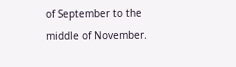of September to the middle of November.